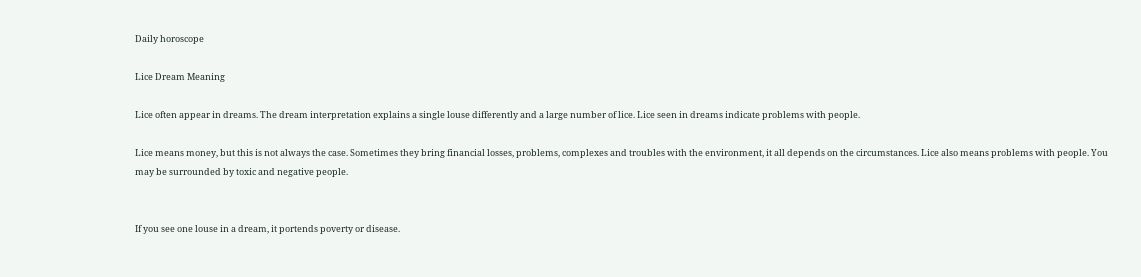Daily horoscope

Lice Dream Meaning

Lice often appear in dreams. The dream interpretation explains a single louse differently and a large number of lice. Lice seen in dreams indicate problems with people.

Lice means money, but this is not always the case. Sometimes they bring financial losses, problems, complexes and troubles with the environment, it all depends on the circumstances. Lice also means problems with people. You may be surrounded by toxic and negative people.


If you see one louse in a dream, it portends poverty or disease.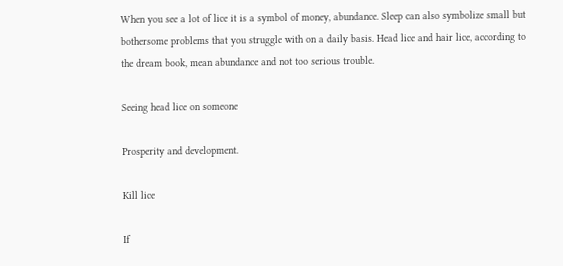When you see a lot of lice it is a symbol of money, abundance. Sleep can also symbolize small but bothersome problems that you struggle with on a daily basis. Head lice and hair lice, according to the dream book, mean abundance and not too serious trouble.

Seeing head lice on someone

Prosperity and development.

Kill lice

If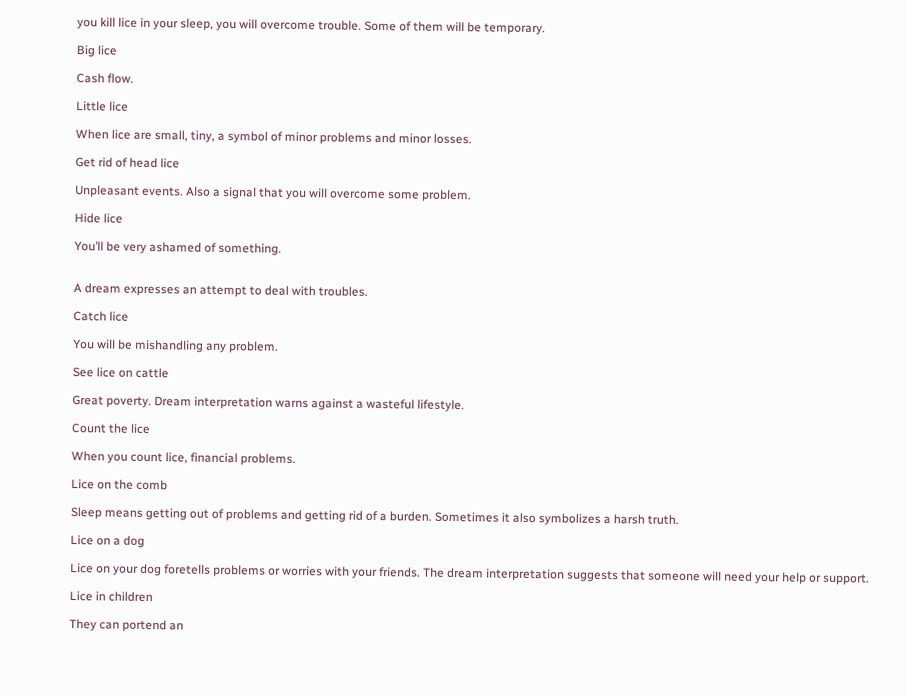you kill lice in your sleep, you will overcome trouble. Some of them will be temporary.

Big lice

Cash flow.

Little lice

When lice are small, tiny, a symbol of minor problems and minor losses.

Get rid of head lice

Unpleasant events. Also a signal that you will overcome some problem.

Hide lice

You’ll be very ashamed of something.


A dream expresses an attempt to deal with troubles.

Catch lice

You will be mishandling any problem.

See lice on cattle

Great poverty. Dream interpretation warns against a wasteful lifestyle.

Count the lice

When you count lice, financial problems.

Lice on the comb

Sleep means getting out of problems and getting rid of a burden. Sometimes it also symbolizes a harsh truth.

Lice on a dog

Lice on your dog foretells problems or worries with your friends. The dream interpretation suggests that someone will need your help or support.

Lice in children

They can portend an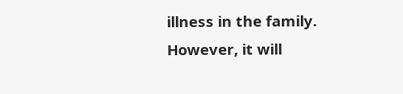illness in the family. However, it will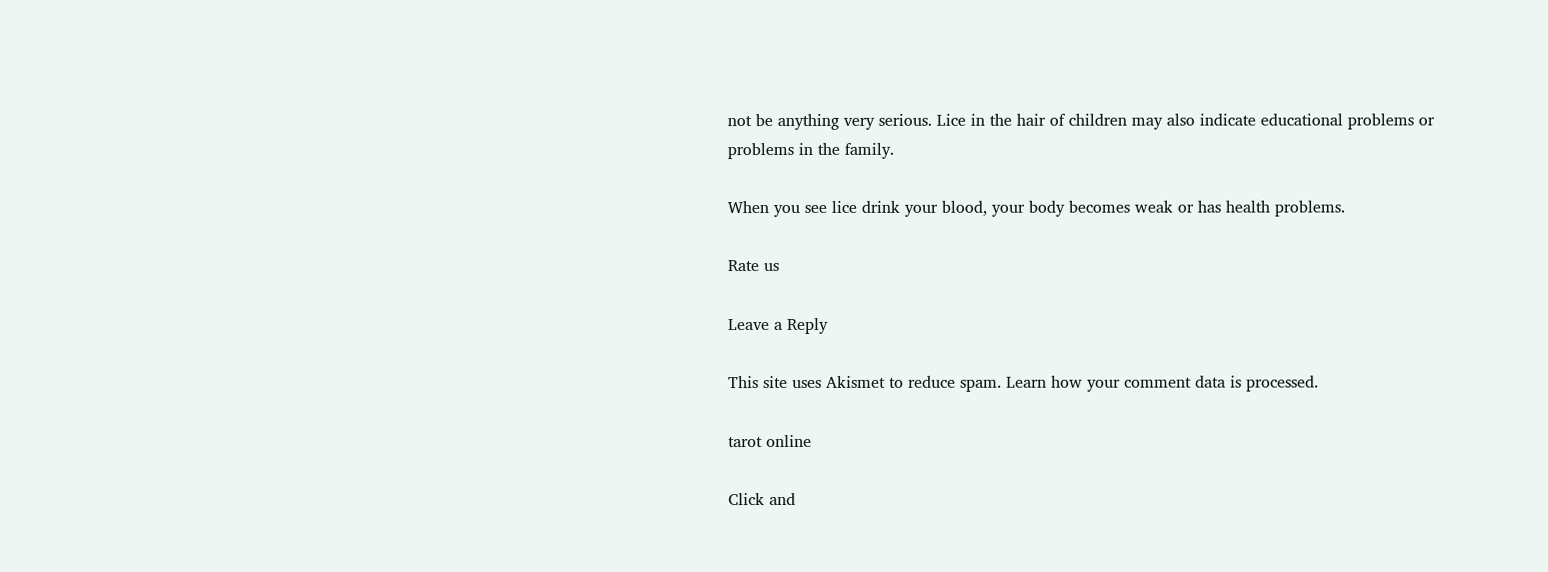not be anything very serious. Lice in the hair of children may also indicate educational problems or problems in the family.

When you see lice drink your blood, your body becomes weak or has health problems.

Rate us

Leave a Reply

This site uses Akismet to reduce spam. Learn how your comment data is processed.

tarot online

Click and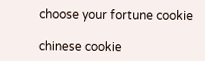choose your fortune cookie

chinese cookie